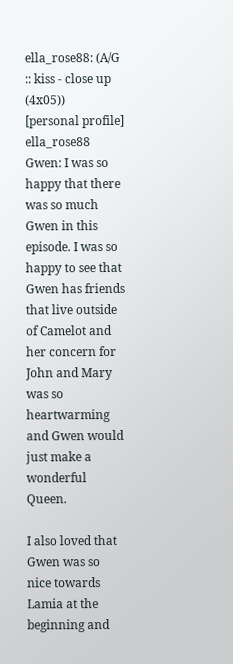ella_rose88: (A/G :: kiss - close up (4x05))
[personal profile] ella_rose88
Gwen: I was so happy that there was so much Gwen in this episode. I was so happy to see that Gwen has friends that live outside of Camelot and her concern for John and Mary was so heartwarming and Gwen would just make a wonderful Queen.

I also loved that Gwen was so nice towards Lamia at the beginning and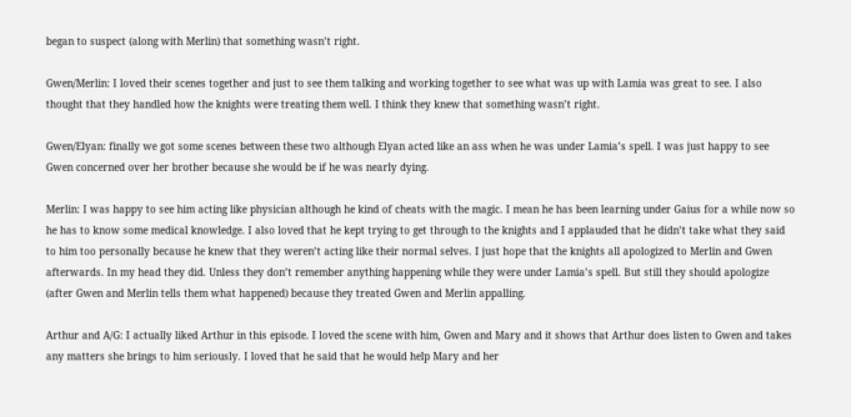began to suspect (along with Merlin) that something wasn’t right.

Gwen/Merlin: I loved their scenes together and just to see them talking and working together to see what was up with Lamia was great to see. I also thought that they handled how the knights were treating them well. I think they knew that something wasn’t right.

Gwen/Elyan: finally we got some scenes between these two although Elyan acted like an ass when he was under Lamia’s spell. I was just happy to see Gwen concerned over her brother because she would be if he was nearly dying.

Merlin: I was happy to see him acting like physician although he kind of cheats with the magic. I mean he has been learning under Gaius for a while now so he has to know some medical knowledge. I also loved that he kept trying to get through to the knights and I applauded that he didn’t take what they said to him too personally because he knew that they weren’t acting like their normal selves. I just hope that the knights all apologized to Merlin and Gwen afterwards. In my head they did. Unless they don’t remember anything happening while they were under Lamia’s spell. But still they should apologize (after Gwen and Merlin tells them what happened) because they treated Gwen and Merlin appalling.

Arthur and A/G: I actually liked Arthur in this episode. I loved the scene with him, Gwen and Mary and it shows that Arthur does listen to Gwen and takes any matters she brings to him seriously. I loved that he said that he would help Mary and her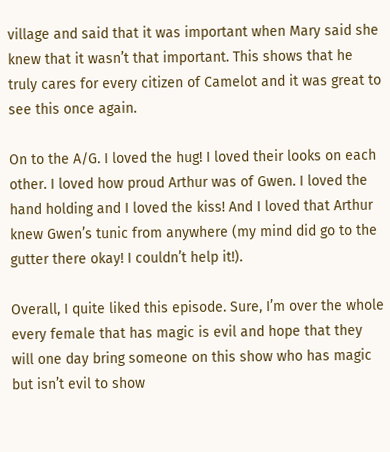village and said that it was important when Mary said she knew that it wasn’t that important. This shows that he truly cares for every citizen of Camelot and it was great to see this once again.

On to the A/G. I loved the hug! I loved their looks on each other. I loved how proud Arthur was of Gwen. I loved the hand holding and I loved the kiss! And I loved that Arthur knew Gwen’s tunic from anywhere (my mind did go to the gutter there okay! I couldn’t help it!).

Overall, I quite liked this episode. Sure, I’m over the whole every female that has magic is evil and hope that they will one day bring someone on this show who has magic but isn’t evil to show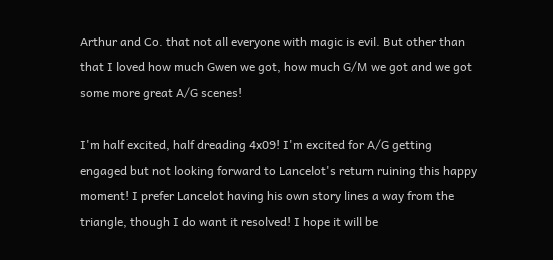Arthur and Co. that not all everyone with magic is evil. But other than that I loved how much Gwen we got, how much G/M we got and we got some more great A/G scenes!

I'm half excited, half dreading 4x09! I'm excited for A/G getting engaged but not looking forward to Lancelot's return ruining this happy moment! I prefer Lancelot having his own story lines a way from the triangle, though I do want it resolved! I hope it will be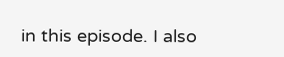in this episode. I also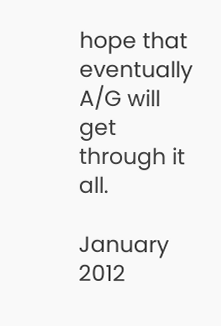hope that eventually A/G will get through it all.

January 2012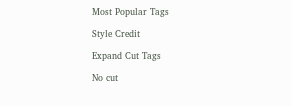Most Popular Tags

Style Credit

Expand Cut Tags

No cut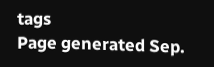tags
Page generated Sep.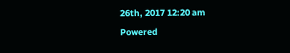26th, 2017 12:20 am
Powered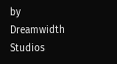by Dreamwidth Studios